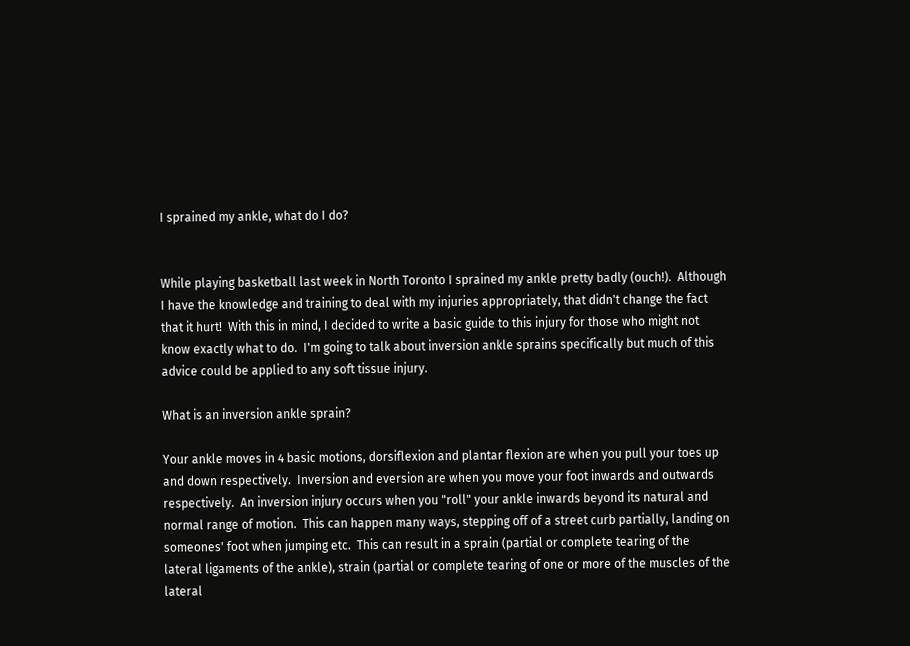I sprained my ankle, what do I do?


While playing basketball last week in North Toronto I sprained my ankle pretty badly (ouch!).  Although I have the knowledge and training to deal with my injuries appropriately, that didn't change the fact that it hurt!  With this in mind, I decided to write a basic guide to this injury for those who might not know exactly what to do.  I'm going to talk about inversion ankle sprains specifically but much of this advice could be applied to any soft tissue injury.

What is an inversion ankle sprain?

Your ankle moves in 4 basic motions, dorsiflexion and plantar flexion are when you pull your toes up and down respectively.  Inversion and eversion are when you move your foot inwards and outwards respectively.  An inversion injury occurs when you "roll" your ankle inwards beyond its natural and normal range of motion.  This can happen many ways, stepping off of a street curb partially, landing on someones' foot when jumping etc.  This can result in a sprain (partial or complete tearing of the lateral ligaments of the ankle), strain (partial or complete tearing of one or more of the muscles of the lateral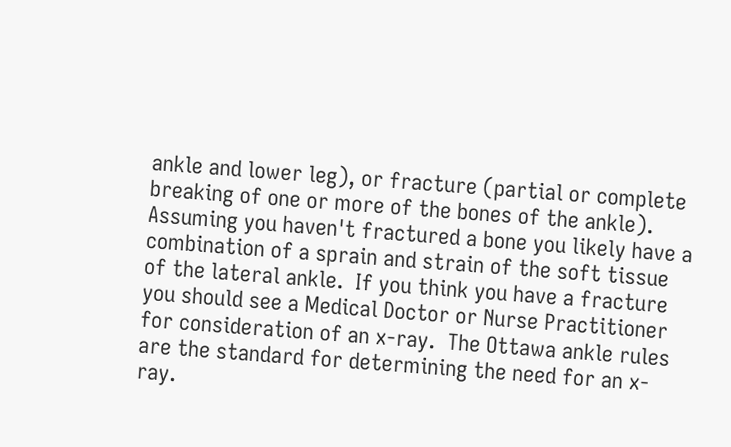ankle and lower leg), or fracture (partial or complete breaking of one or more of the bones of the ankle).  Assuming you haven't fractured a bone you likely have a combination of a sprain and strain of the soft tissue of the lateral ankle.  If you think you have a fracture you should see a Medical Doctor or Nurse Practitioner for consideration of an x-ray.  The Ottawa ankle rules are the standard for determining the need for an x-ray.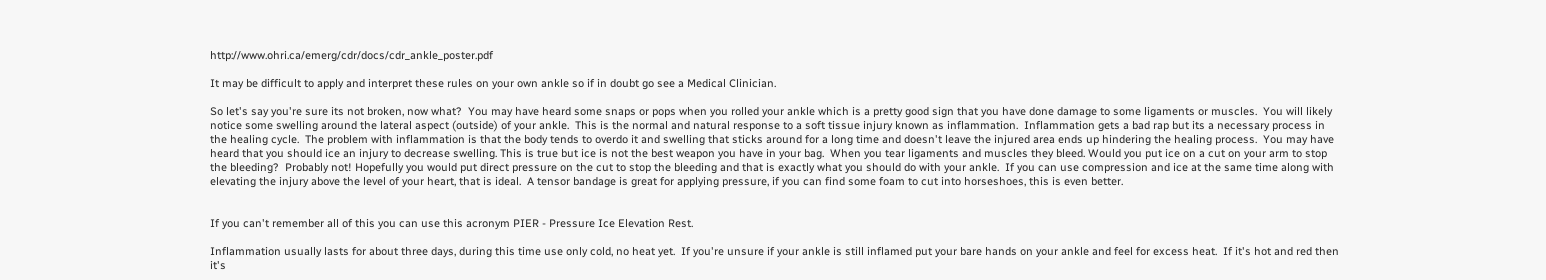http://www.ohri.ca/emerg/cdr/docs/cdr_ankle_poster.pdf

It may be difficult to apply and interpret these rules on your own ankle so if in doubt go see a Medical Clinician.

So let's say you're sure its not broken, now what?  You may have heard some snaps or pops when you rolled your ankle which is a pretty good sign that you have done damage to some ligaments or muscles.  You will likely notice some swelling around the lateral aspect (outside) of your ankle.  This is the normal and natural response to a soft tissue injury known as inflammation.  Inflammation gets a bad rap but its a necessary process in the healing cycle.  The problem with inflammation is that the body tends to overdo it and swelling that sticks around for a long time and doesn't leave the injured area ends up hindering the healing process.  You may have heard that you should ice an injury to decrease swelling. This is true but ice is not the best weapon you have in your bag.  When you tear ligaments and muscles they bleed. Would you put ice on a cut on your arm to stop the bleeding?  Probably not! Hopefully you would put direct pressure on the cut to stop the bleeding and that is exactly what you should do with your ankle.  If you can use compression and ice at the same time along with elevating the injury above the level of your heart, that is ideal.  A tensor bandage is great for applying pressure, if you can find some foam to cut into horseshoes, this is even better.


If you can't remember all of this you can use this acronym PIER - Pressure Ice Elevation Rest.

Inflammation usually lasts for about three days, during this time use only cold, no heat yet.  If you're unsure if your ankle is still inflamed put your bare hands on your ankle and feel for excess heat.  If it's hot and red then it's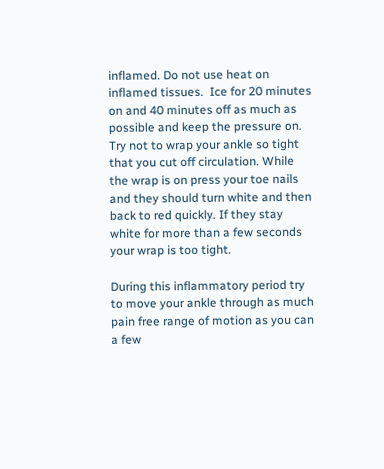inflamed. Do not use heat on inflamed tissues.  Ice for 20 minutes on and 40 minutes off as much as possible and keep the pressure on.  Try not to wrap your ankle so tight that you cut off circulation. While the wrap is on press your toe nails and they should turn white and then back to red quickly. If they stay white for more than a few seconds your wrap is too tight.

During this inflammatory period try to move your ankle through as much pain free range of motion as you can a few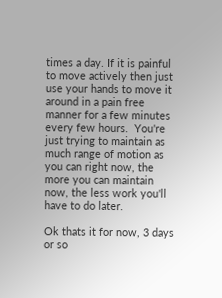times a day. If it is painful to move actively then just use your hands to move it around in a pain free manner for a few minutes every few hours.  You're just trying to maintain as much range of motion as you can right now, the more you can maintain now, the less work you'll have to do later.

Ok thats it for now, 3 days or so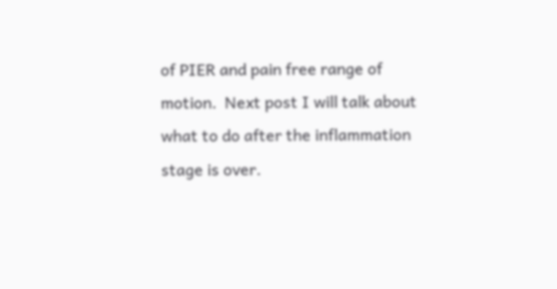of PIER and pain free range of motion.  Next post I will talk about what to do after the inflammation stage is over.